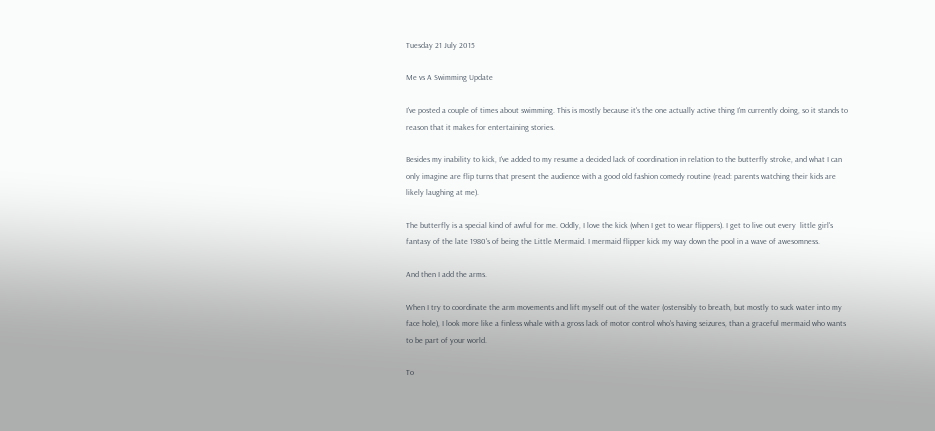Tuesday 21 July 2015

Me vs A Swimming Update

I've posted a couple of times about swimming. This is mostly because it's the one actually active thing I'm currently doing, so it stands to reason that it makes for entertaining stories.

Besides my inability to kick, I've added to my resume a decided lack of coordination in relation to the butterfly stroke, and what I can only imagine are flip turns that present the audience with a good old fashion comedy routine (read: parents watching their kids are likely laughing at me).

The butterfly is a special kind of awful for me. Oddly, I love the kick (when I get to wear flippers). I get to live out every  little girl's fantasy of the late 1980's of being the Little Mermaid. I mermaid flipper kick my way down the pool in a wave of awesomness.

And then I add the arms.

When I try to coordinate the arm movements and lift myself out of the water (ostensibly to breath, but mostly to suck water into my face hole), I look more like a finless whale with a gross lack of motor control who's having seizures, than a graceful mermaid who wants to be part of your world.

To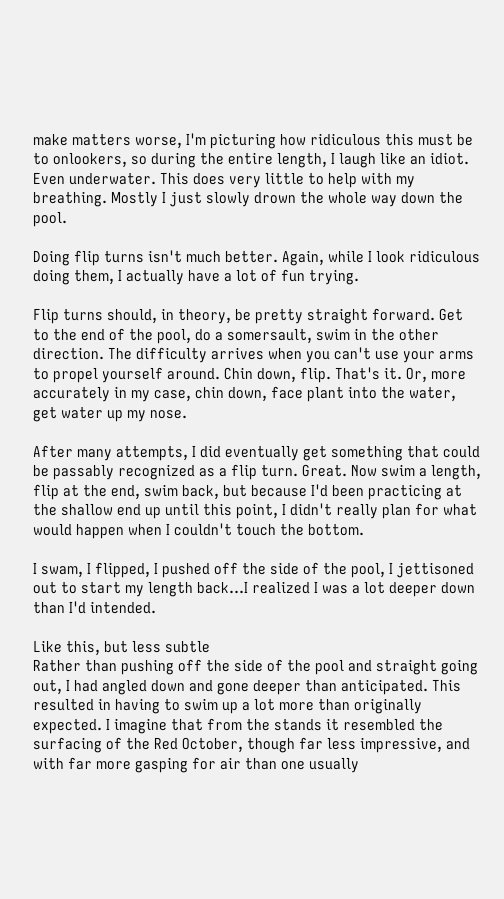make matters worse, I'm picturing how ridiculous this must be to onlookers, so during the entire length, I laugh like an idiot. Even underwater. This does very little to help with my breathing. Mostly I just slowly drown the whole way down the pool.

Doing flip turns isn't much better. Again, while I look ridiculous doing them, I actually have a lot of fun trying.

Flip turns should, in theory, be pretty straight forward. Get to the end of the pool, do a somersault, swim in the other direction. The difficulty arrives when you can't use your arms to propel yourself around. Chin down, flip. That's it. Or, more accurately in my case, chin down, face plant into the water, get water up my nose.

After many attempts, I did eventually get something that could be passably recognized as a flip turn. Great. Now swim a length, flip at the end, swim back, but because I'd been practicing at the shallow end up until this point, I didn't really plan for what would happen when I couldn't touch the bottom.

I swam, I flipped, I pushed off the side of the pool, I jettisoned out to start my length back...I realized I was a lot deeper down than I'd intended.

Like this, but less subtle
Rather than pushing off the side of the pool and straight going out, I had angled down and gone deeper than anticipated. This resulted in having to swim up a lot more than originally expected. I imagine that from the stands it resembled the surfacing of the Red October, though far less impressive, and with far more gasping for air than one usually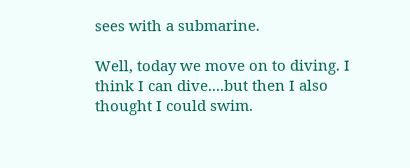sees with a submarine.

Well, today we move on to diving. I think I can dive....but then I also thought I could swim.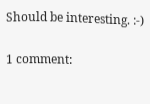Should be interesting. :-)

1 comment: